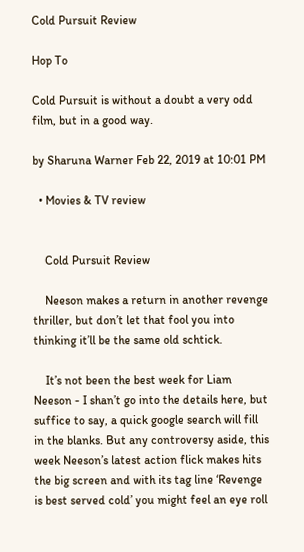Cold Pursuit Review

Hop To

Cold Pursuit is without a doubt a very odd film, but in a good way.

by Sharuna Warner Feb 22, 2019 at 10:01 PM

  • Movies & TV review


    Cold Pursuit Review

    Neeson makes a return in another revenge thriller, but don’t let that fool you into thinking it’ll be the same old schtick.

    It’s not been the best week for Liam Neeson - I shan’t go into the details here, but suffice to say, a quick google search will fill in the blanks. But any controversy aside, this week Neeson’s latest action flick makes hits the big screen and with its tag line ‘Revenge is best served cold’ you might feel an eye roll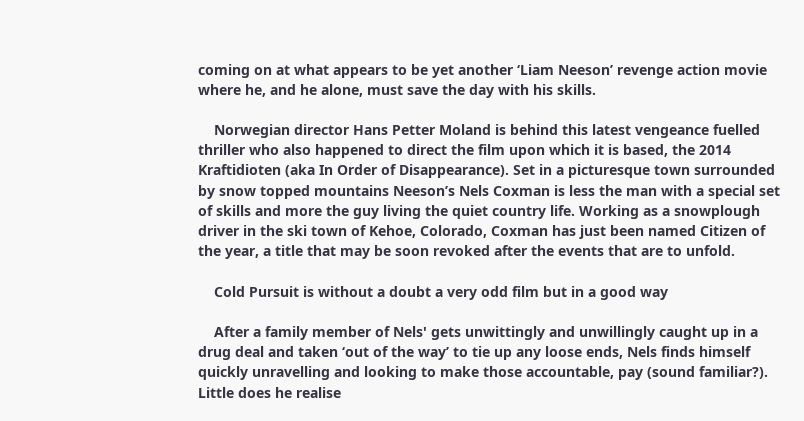coming on at what appears to be yet another ‘Liam Neeson’ revenge action movie where he, and he alone, must save the day with his skills.

    Norwegian director Hans Petter Moland is behind this latest vengeance fuelled thriller who also happened to direct the film upon which it is based, the 2014 Kraftidioten (aka In Order of Disappearance). Set in a picturesque town surrounded by snow topped mountains Neeson’s Nels Coxman is less the man with a special set of skills and more the guy living the quiet country life. Working as a snowplough driver in the ski town of Kehoe, Colorado, Coxman has just been named Citizen of the year, a title that may be soon revoked after the events that are to unfold.

    Cold Pursuit is without a doubt a very odd film but in a good way

    After a family member of Nels' gets unwittingly and unwillingly caught up in a drug deal and taken ‘out of the way’ to tie up any loose ends, Nels finds himself quickly unravelling and looking to make those accountable, pay (sound familiar?). Little does he realise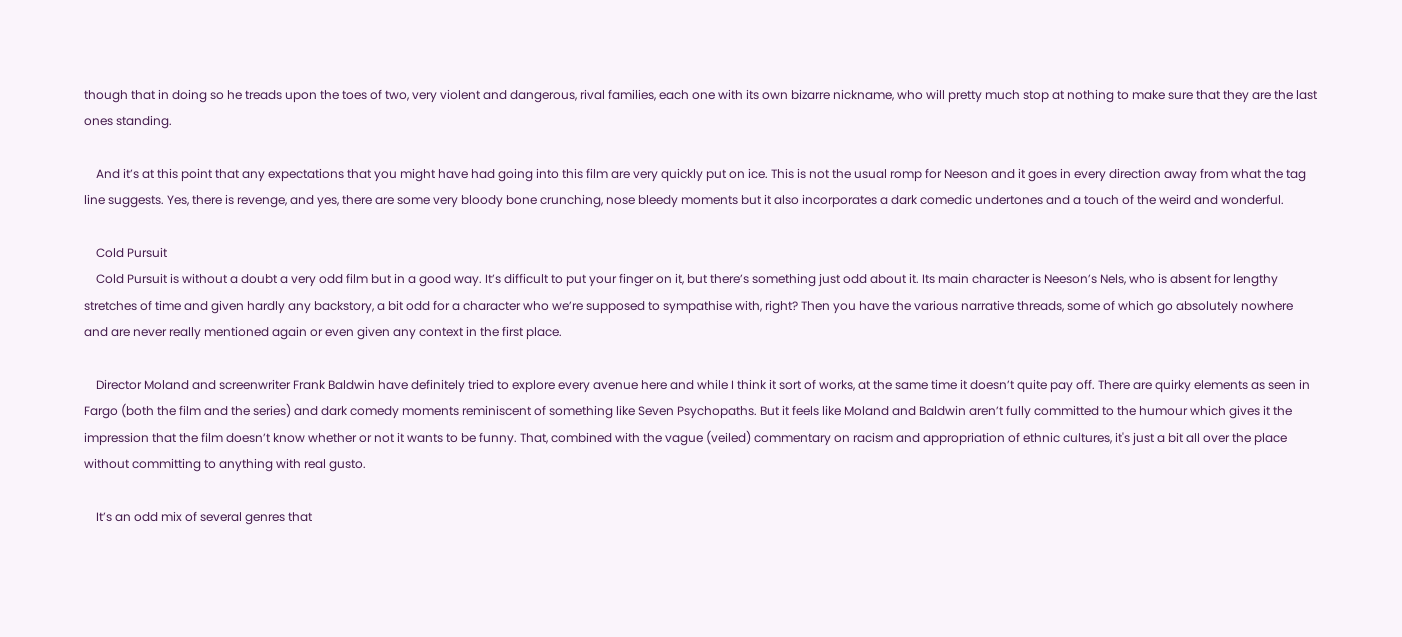though that in doing so he treads upon the toes of two, very violent and dangerous, rival families, each one with its own bizarre nickname, who will pretty much stop at nothing to make sure that they are the last ones standing.

    And it’s at this point that any expectations that you might have had going into this film are very quickly put on ice. This is not the usual romp for Neeson and it goes in every direction away from what the tag line suggests. Yes, there is revenge, and yes, there are some very bloody bone crunching, nose bleedy moments but it also incorporates a dark comedic undertones and a touch of the weird and wonderful.

    Cold Pursuit
    Cold Pursuit is without a doubt a very odd film but in a good way. It’s difficult to put your finger on it, but there’s something just odd about it. Its main character is Neeson’s Nels, who is absent for lengthy stretches of time and given hardly any backstory, a bit odd for a character who we’re supposed to sympathise with, right? Then you have the various narrative threads, some of which go absolutely nowhere and are never really mentioned again or even given any context in the first place.

    Director Moland and screenwriter Frank Baldwin have definitely tried to explore every avenue here and while I think it sort of works, at the same time it doesn’t quite pay off. There are quirky elements as seen in Fargo (both the film and the series) and dark comedy moments reminiscent of something like Seven Psychopaths. But it feels like Moland and Baldwin aren’t fully committed to the humour which gives it the impression that the film doesn’t know whether or not it wants to be funny. That, combined with the vague (veiled) commentary on racism and appropriation of ethnic cultures, it's just a bit all over the place without committing to anything with real gusto.

    It’s an odd mix of several genres that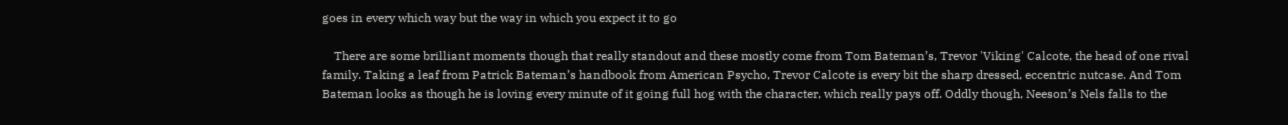goes in every which way but the way in which you expect it to go

    There are some brilliant moments though that really standout and these mostly come from Tom Bateman’s, Trevor 'Viking' Calcote, the head of one rival family. Taking a leaf from Patrick Bateman’s handbook from American Psycho, Trevor Calcote is every bit the sharp dressed, eccentric nutcase. And Tom Bateman looks as though he is loving every minute of it going full hog with the character, which really pays off. Oddly though, Neeson’s Nels falls to the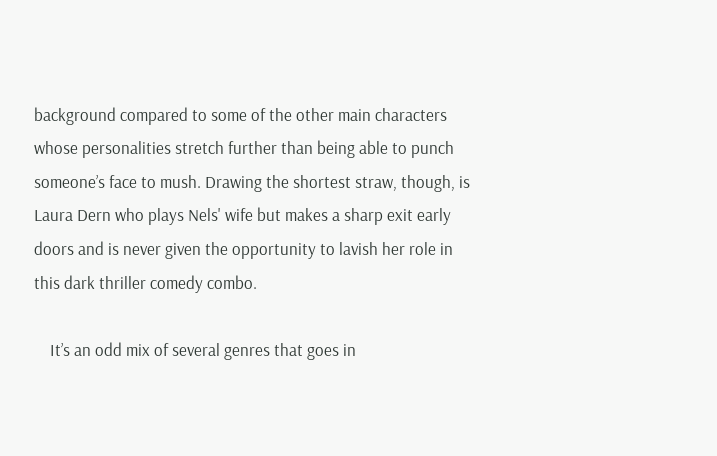background compared to some of the other main characters whose personalities stretch further than being able to punch someone’s face to mush. Drawing the shortest straw, though, is Laura Dern who plays Nels' wife but makes a sharp exit early doors and is never given the opportunity to lavish her role in this dark thriller comedy combo.

    It’s an odd mix of several genres that goes in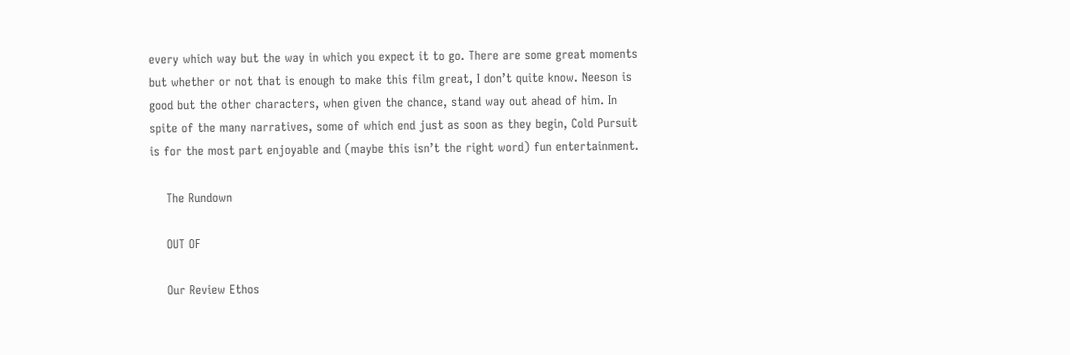every which way but the way in which you expect it to go. There are some great moments but whether or not that is enough to make this film great, I don’t quite know. Neeson is good but the other characters, when given the chance, stand way out ahead of him. In spite of the many narratives, some of which end just as soon as they begin, Cold Pursuit is for the most part enjoyable and (maybe this isn’t the right word) fun entertainment.

    The Rundown

    OUT OF

    Our Review Ethos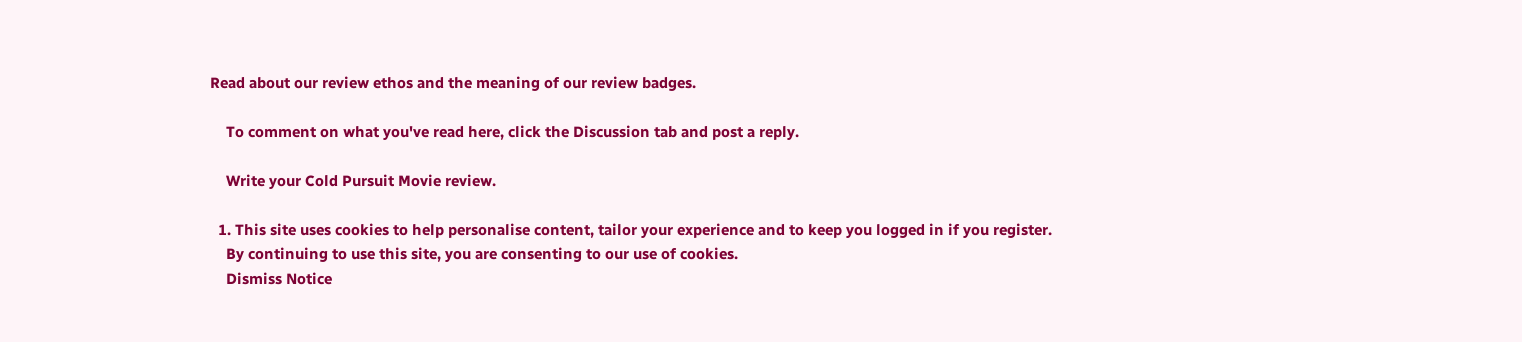Read about our review ethos and the meaning of our review badges.

    To comment on what you've read here, click the Discussion tab and post a reply.

    Write your Cold Pursuit Movie review.

  1. This site uses cookies to help personalise content, tailor your experience and to keep you logged in if you register.
    By continuing to use this site, you are consenting to our use of cookies.
    Dismiss Notice